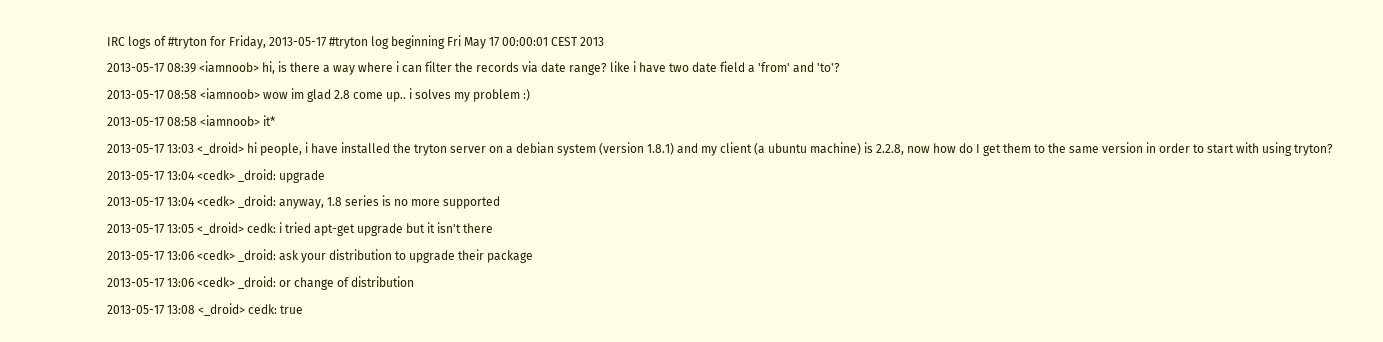IRC logs of #tryton for Friday, 2013-05-17 #tryton log beginning Fri May 17 00:00:01 CEST 2013
2013-05-17 08:39 <iamnoob> hi, is there a way where i can filter the records via date range? like i have two date field a 'from' and 'to'?
2013-05-17 08:58 <iamnoob> wow im glad 2.8 come up.. i solves my problem :)
2013-05-17 08:58 <iamnoob> it*
2013-05-17 13:03 <_droid> hi people, i have installed the tryton server on a debian system (version 1.8.1) and my client (a ubuntu machine) is 2.2.8, now how do I get them to the same version in order to start with using tryton?
2013-05-17 13:04 <cedk> _droid: upgrade
2013-05-17 13:04 <cedk> _droid: anyway, 1.8 series is no more supported
2013-05-17 13:05 <_droid> cedk: i tried apt-get upgrade but it isn't there
2013-05-17 13:06 <cedk> _droid: ask your distribution to upgrade their package
2013-05-17 13:06 <cedk> _droid: or change of distribution
2013-05-17 13:08 <_droid> cedk: true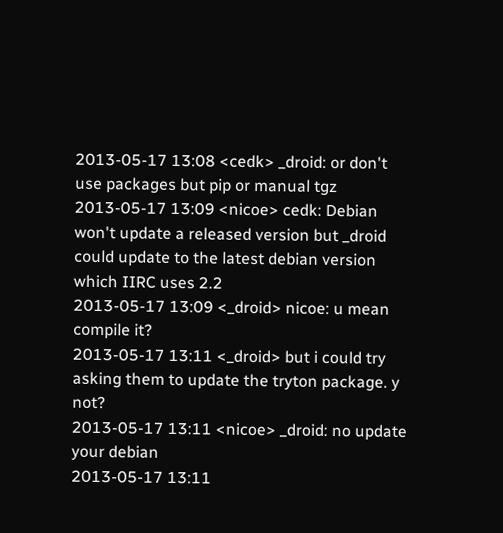2013-05-17 13:08 <cedk> _droid: or don't use packages but pip or manual tgz
2013-05-17 13:09 <nicoe> cedk: Debian won't update a released version but _droid could update to the latest debian version which IIRC uses 2.2
2013-05-17 13:09 <_droid> nicoe: u mean compile it?
2013-05-17 13:11 <_droid> but i could try asking them to update the tryton package. y not?
2013-05-17 13:11 <nicoe> _droid: no update your debian
2013-05-17 13:11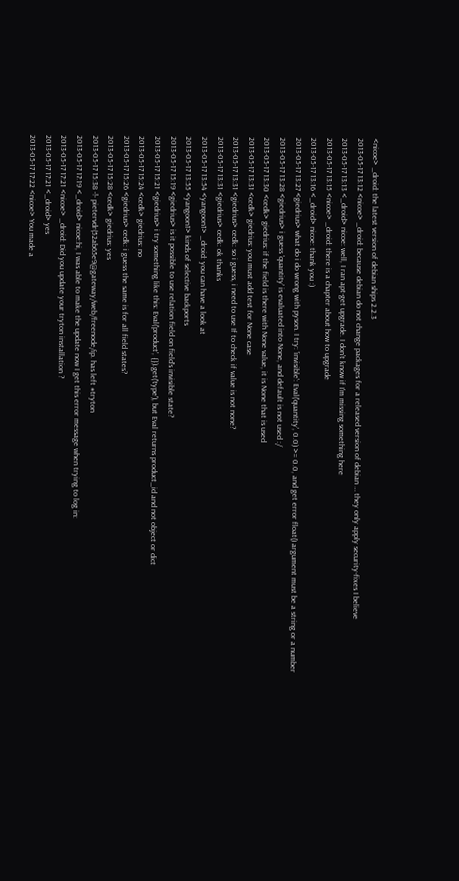<nicoe> _droid: the latest version of debian ships 2.2.3
2013-05-17 13:12 <nicoe> _droid: because debian do not change packages for a released version of debian … they only apply security-fixes I believe
2013-05-17 13:13 <_droid> nicoe: well, I ran apt-get upgrade. I don't know if I'm missing something here
2013-05-17 13:15 <nicoe> _droid: there is a chapter about how to upgrade
2013-05-17 13:16 <_droid> nicoe: thank you :)
2013-05-17 13:27 <giedrius> what do i do wrong with pyson. I try: 'invisible': Eval('quantity', 0.0) >= 0.0, and get error float() argument must be a string or a number
2013-05-17 13:28 <giedrius> i guess 'quantity' is evaluated into None, and default is not used :/
2013-05-17 13:30 <cedk> giedrius: if the field is there with None value, it is None that is used
2013-05-17 13:31 <cedk> giedrius: you must add test for None case
2013-05-17 13:31 <giedrius> cedk: so i guess, i need to use If to check if value is not none?
2013-05-17 13:31 <giedrius> cedk: ok thanks
2013-05-17 13:54 <yangoon1> _droid: you can have a look at
2013-05-17 13:55 <yangoon1> kinds of selective backports
2013-05-17 15:19 <giedrius> is it possible to use relation field on field's invisible state?
2013-05-17 15:21 <giedrius> i try something like this: Eval('product', {}).get('type'), but Eval returns product_id and not object or dict
2013-05-17 15:24 <cedk> giedrius: no
2013-05-17 15:26 <giedrius> cedk: i guess the same is for all field states?
2013-05-17 15:28 <cedk> giedrius: yes
2013-05-17 15:38 -!- pietervdr(52ab65e9@gateway/web/freenode/ip. has left #tryton
2013-05-17 17:19 <_droid> nicoe:hi, I was able to make the update now I get this error message when trying to log in:
2013-05-17 17:21 <nicoe> _droid: Did you update your tryton installation ?
2013-05-17 17:21 <_droid> yes
2013-05-17 17:22 <nicoe> You made a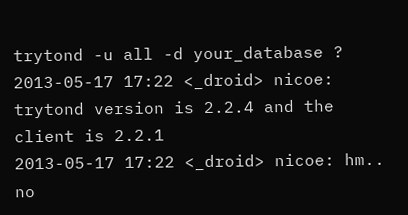trytond -u all -d your_database ?
2013-05-17 17:22 <_droid> nicoe: trytond version is 2.2.4 and the client is 2.2.1
2013-05-17 17:22 <_droid> nicoe: hm.. no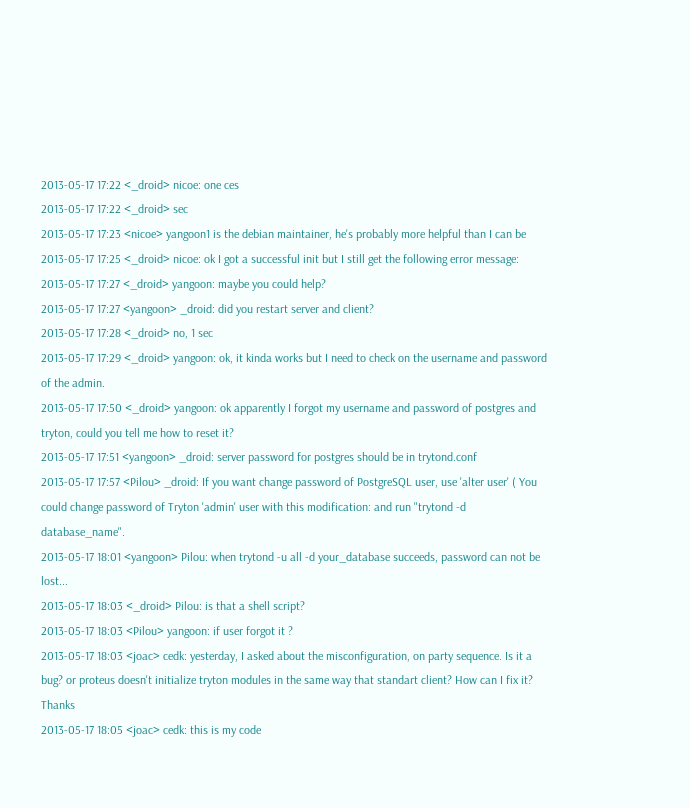2013-05-17 17:22 <_droid> nicoe: one ces
2013-05-17 17:22 <_droid> sec
2013-05-17 17:23 <nicoe> yangoon1 is the debian maintainer, he's probably more helpful than I can be
2013-05-17 17:25 <_droid> nicoe: ok I got a successful init but I still get the following error message:
2013-05-17 17:27 <_droid> yangoon: maybe you could help?
2013-05-17 17:27 <yangoon> _droid: did you restart server and client?
2013-05-17 17:28 <_droid> no, 1 sec
2013-05-17 17:29 <_droid> yangoon: ok, it kinda works but I need to check on the username and password of the admin.
2013-05-17 17:50 <_droid> yangoon: ok apparently I forgot my username and password of postgres and tryton, could you tell me how to reset it?
2013-05-17 17:51 <yangoon> _droid: server password for postgres should be in trytond.conf
2013-05-17 17:57 <Pilou> _droid: If you want change password of PostgreSQL user, use 'alter user' ( You could change password of Tryton 'admin' user with this modification: and run "trytond -d database_name".
2013-05-17 18:01 <yangoon> Pilou: when trytond -u all -d your_database succeeds, password can not be lost...
2013-05-17 18:03 <_droid> Pilou: is that a shell script?
2013-05-17 18:03 <Pilou> yangoon: if user forgot it ?
2013-05-17 18:03 <joac> cedk: yesterday, I asked about the misconfiguration, on party sequence. Is it a bug? or proteus doesn't initialize tryton modules in the same way that standart client? How can I fix it? Thanks
2013-05-17 18:05 <joac> cedk: this is my code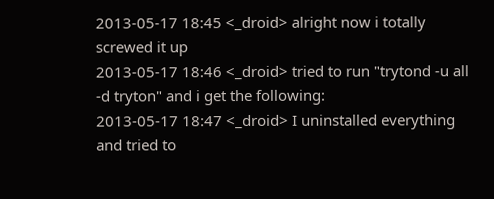2013-05-17 18:45 <_droid> alright now i totally screwed it up
2013-05-17 18:46 <_droid> tried to run "trytond -u all -d tryton" and i get the following:
2013-05-17 18:47 <_droid> I uninstalled everything and tried to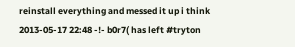reinstall everything and messed it up i think
2013-05-17 22:48 -!- b0r7( has left #tryton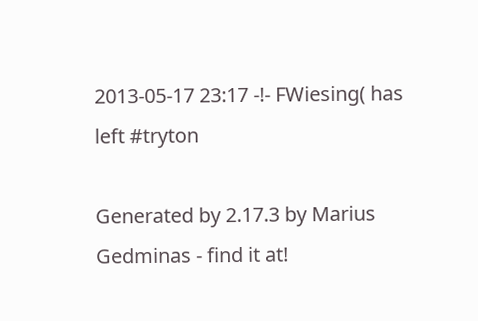2013-05-17 23:17 -!- FWiesing( has left #tryton

Generated by 2.17.3 by Marius Gedminas - find it at!